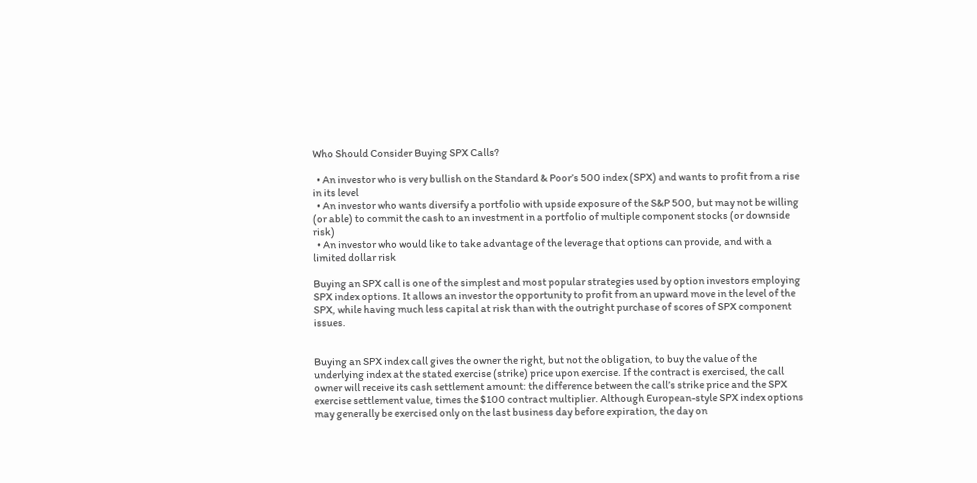Who Should Consider Buying SPX Calls?

  • An investor who is very bullish on the Standard & Poor’s 500 index (SPX) and wants to profit from a rise in its level
  • An investor who wants diversify a portfolio with upside exposure of the S&P 500, but may not be willing (or able) to commit the cash to an investment in a portfolio of multiple component stocks (or downside risk)
  • An investor who would like to take advantage of the leverage that options can provide, and with a limited dollar risk

Buying an SPX call is one of the simplest and most popular strategies used by option investors employing SPX index options. It allows an investor the opportunity to profit from an upward move in the level of the SPX, while having much less capital at risk than with the outright purchase of scores of SPX component issues.


Buying an SPX index call gives the owner the right, but not the obligation, to buy the value of the underlying index at the stated exercise (strike) price upon exercise. If the contract is exercised, the call owner will receive its cash settlement amount: the difference between the call’s strike price and the SPX exercise settlement value, times the $100 contract multiplier. Although European-style SPX index options may generally be exercised only on the last business day before expiration, the day on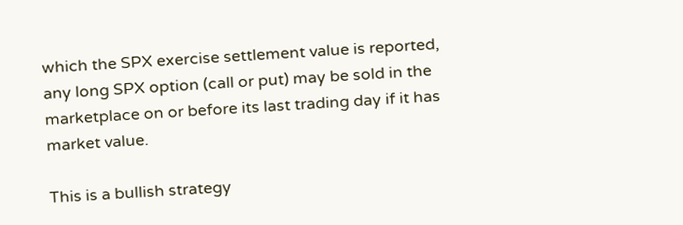which the SPX exercise settlement value is reported, any long SPX option (call or put) may be sold in the marketplace on or before its last trading day if it has market value.

This is a bullish strategy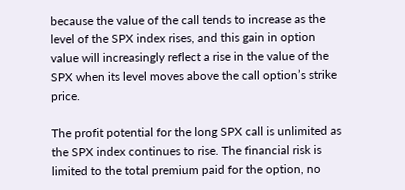because the value of the call tends to increase as the level of the SPX index rises, and this gain in option value will increasingly reflect a rise in the value of the SPX when its level moves above the call option’s strike price.

The profit potential for the long SPX call is unlimited as the SPX index continues to rise. The financial risk is limited to the total premium paid for the option, no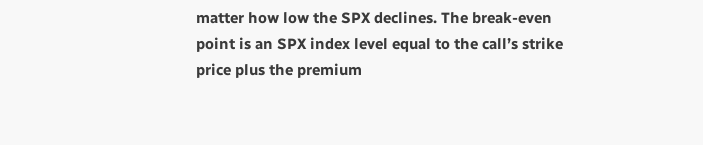matter how low the SPX declines. The break-even point is an SPX index level equal to the call’s strike price plus the premium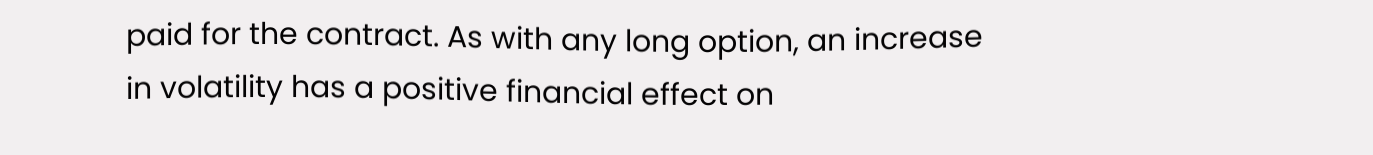paid for the contract. As with any long option, an increase in volatility has a positive financial effect on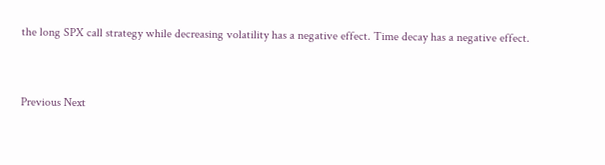the long SPX call strategy while decreasing volatility has a negative effect. Time decay has a negative effect.


Previous Next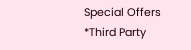Special Offers
*Third Party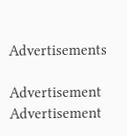Advertisements

Advertisement Advertisement